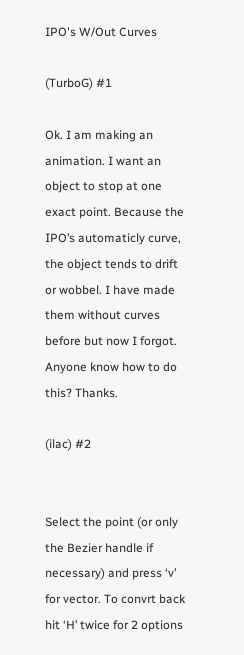IPO's W/Out Curves

(TurboG) #1

Ok. I am making an animation. I want an object to stop at one exact point. Because the IPO’s automaticly curve, the object tends to drift or wobbel. I have made them without curves before but now I forgot. Anyone know how to do this? Thanks.

(ilac) #2


Select the point (or only the Bezier handle if necessary) and press ‘v’ for vector. To convrt back hit ‘H’ twice for 2 options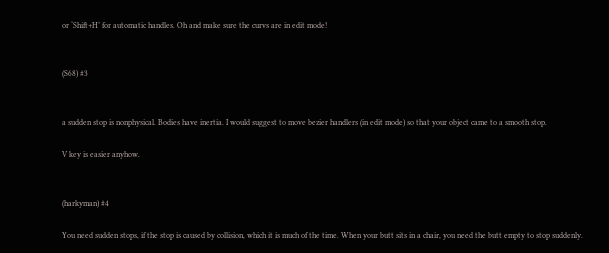or ‘Shift+H’ for automatic handles. Oh and make sure the curvs are in edit mode!


(S68) #3


a sudden stop is nonphysical. Bodies have inertia. I would suggest to move bezier handlers (in edit mode) so that your object came to a smooth stop.

V key is easier anyhow.


(harkyman) #4

You need sudden stops, if the stop is caused by collision, which it is much of the time. When your butt sits in a chair, you need the butt empty to stop suddenly.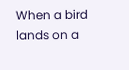When a bird lands on a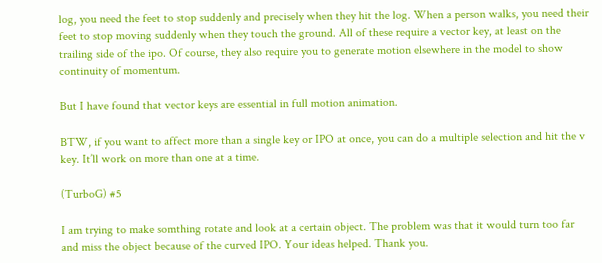log, you need the feet to stop suddenly and precisely when they hit the log. When a person walks, you need their feet to stop moving suddenly when they touch the ground. All of these require a vector key, at least on the trailing side of the ipo. Of course, they also require you to generate motion elsewhere in the model to show continuity of momentum.

But I have found that vector keys are essential in full motion animation.

BTW, if you want to affect more than a single key or IPO at once, you can do a multiple selection and hit the v key. It’ll work on more than one at a time.

(TurboG) #5

I am trying to make somthing rotate and look at a certain object. The problem was that it would turn too far and miss the object because of the curved IPO. Your ideas helped. Thank you.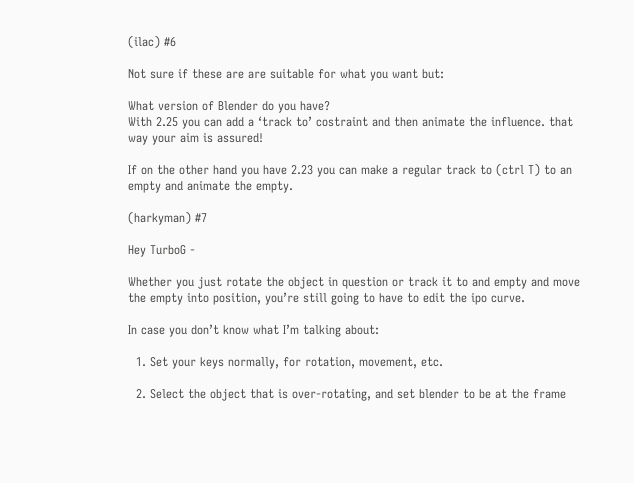(ilac) #6

Not sure if these are are suitable for what you want but:

What version of Blender do you have?
With 2.25 you can add a ‘track to’ costraint and then animate the influence. that way your aim is assured!

If on the other hand you have 2.23 you can make a regular track to (ctrl T) to an empty and animate the empty.

(harkyman) #7

Hey TurboG -

Whether you just rotate the object in question or track it to and empty and move the empty into position, you’re still going to have to edit the ipo curve.

In case you don’t know what I’m talking about:

  1. Set your keys normally, for rotation, movement, etc.

  2. Select the object that is over-rotating, and set blender to be at the frame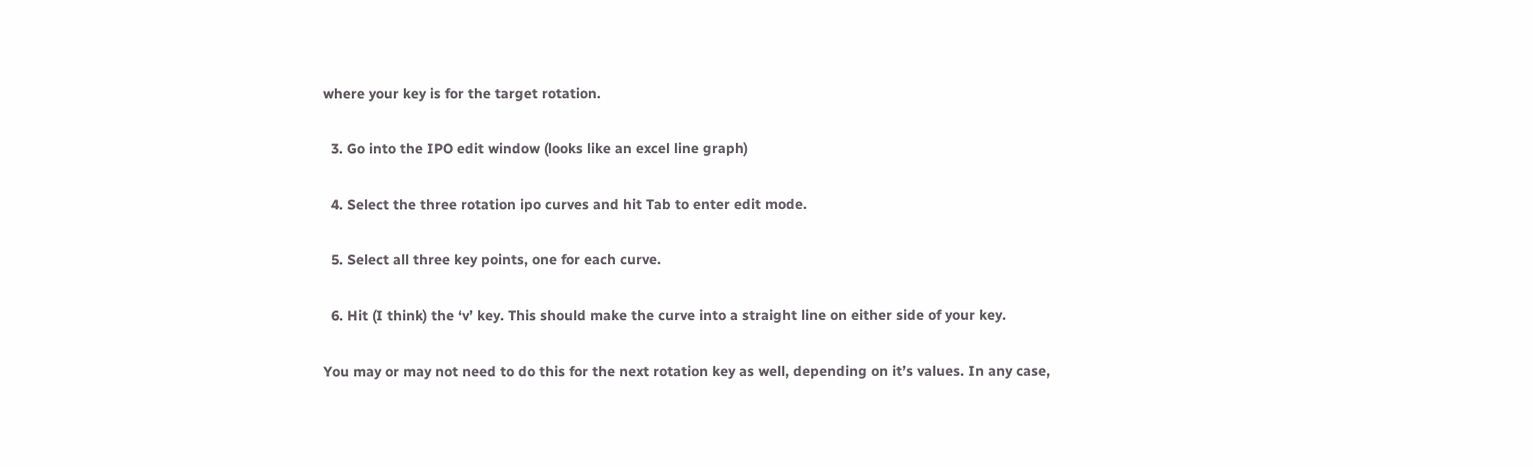where your key is for the target rotation.

  3. Go into the IPO edit window (looks like an excel line graph)

  4. Select the three rotation ipo curves and hit Tab to enter edit mode.

  5. Select all three key points, one for each curve.

  6. Hit (I think) the ‘v’ key. This should make the curve into a straight line on either side of your key.

You may or may not need to do this for the next rotation key as well, depending on it’s values. In any case,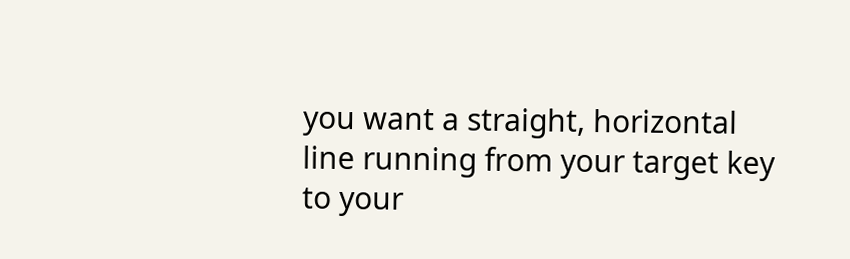you want a straight, horizontal line running from your target key to your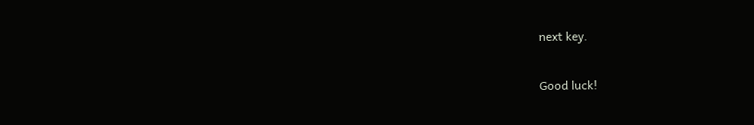next key.

Good luck!